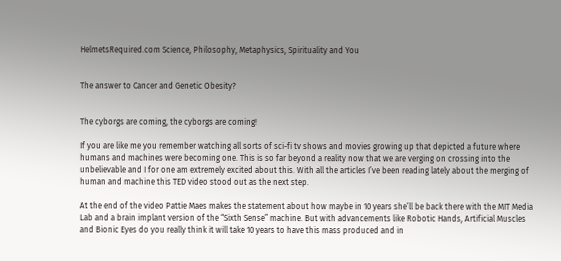HelmetsRequired.com Science, Philosophy, Metaphysics, Spirituality and You


The answer to Cancer and Genetic Obesity?


The cyborgs are coming, the cyborgs are coming!

If you are like me you remember watching all sorts of sci-fi tv shows and movies growing up that depicted a future where humans and machines were becoming one. This is so far beyond a reality now that we are verging on crossing into the unbelievable and I for one am extremely excited about this. With all the articles I’ve been reading lately about the merging of human and machine this TED video stood out as the next step.

At the end of the video Pattie Maes makes the statement about how maybe in 10 years she’ll be back there with the MIT Media Lab and a brain implant version of the “Sixth Sense” machine. But with advancements like Robotic Hands, Artificial Muscles and Bionic Eyes do you really think it will take 10 years to have this mass produced and in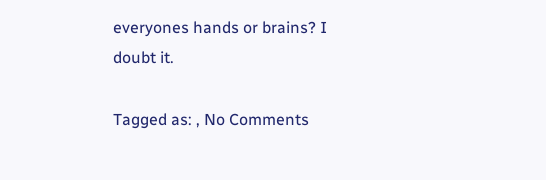everyones hands or brains? I doubt it.

Tagged as: , No Comments